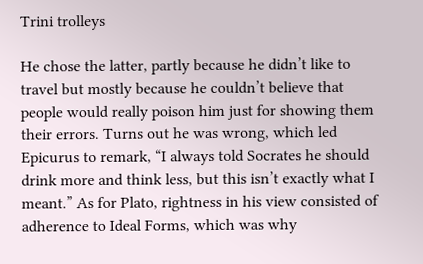Trini trolleys

He chose the latter, partly because he didn’t like to travel but mostly because he couldn’t believe that people would really poison him just for showing them their errors. Turns out he was wrong, which led Epicurus to remark, “I always told Socrates he should drink more and think less, but this isn’t exactly what I meant.” As for Plato, rightness in his view consisted of adherence to Ideal Forms, which was why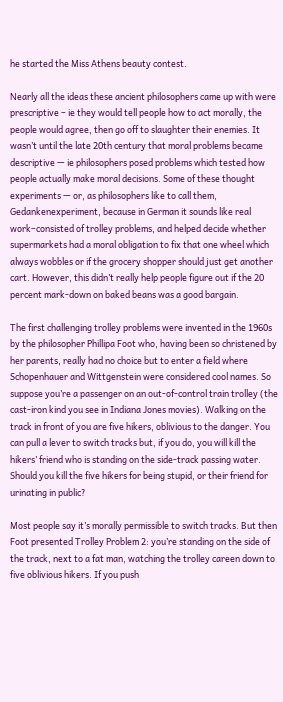he started the Miss Athens beauty contest.

Nearly all the ideas these ancient philosophers came up with were prescriptive – ie they would tell people how to act morally, the people would agree, then go off to slaughter their enemies. It wasn’t until the late 20th century that moral problems became descriptive — ie philosophers posed problems which tested how people actually make moral decisions. Some of these thought experiments — or, as philosophers like to call them, Gedankenexperiment, because in German it sounds like real work–consisted of trolley problems, and helped decide whether supermarkets had a moral obligation to fix that one wheel which always wobbles or if the grocery shopper should just get another cart. However, this didn’t really help people figure out if the 20 percent mark-down on baked beans was a good bargain.

The first challenging trolley problems were invented in the 1960s by the philosopher Phillipa Foot who, having been so christened by her parents, really had no choice but to enter a field where Schopenhauer and Wittgenstein were considered cool names. So suppose you’re a passenger on an out-of-control train trolley (the cast-iron kind you see in Indiana Jones movies). Walking on the track in front of you are five hikers, oblivious to the danger. You can pull a lever to switch tracks but, if you do, you will kill the hikers’ friend who is standing on the side-track passing water. Should you kill the five hikers for being stupid, or their friend for urinating in public?

Most people say it’s morally permissible to switch tracks. But then Foot presented Trolley Problem 2: you’re standing on the side of the track, next to a fat man, watching the trolley careen down to five oblivious hikers. If you push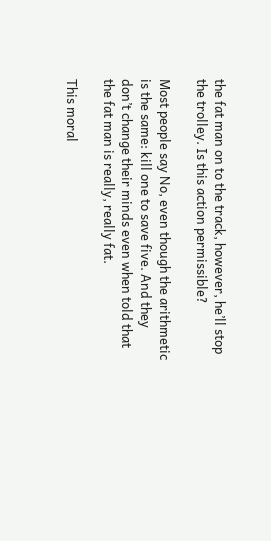the fat man on to the track, however, he’ll stop the trolley. Is this action permissible?

Most people say No, even though the arithmetic is the same: kill one to save five. And they don’t change their minds even when told that the fat man is really, really fat.

This moral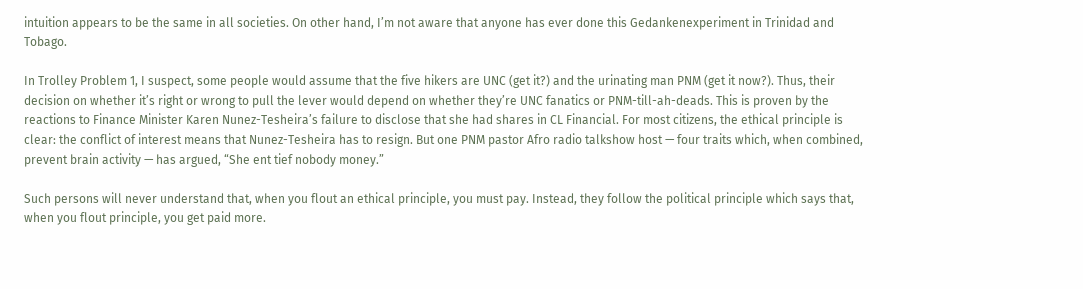intuition appears to be the same in all societies. On other hand, I’m not aware that anyone has ever done this Gedankenexperiment in Trinidad and Tobago.

In Trolley Problem 1, I suspect, some people would assume that the five hikers are UNC (get it?) and the urinating man PNM (get it now?). Thus, their decision on whether it’s right or wrong to pull the lever would depend on whether they’re UNC fanatics or PNM-till-ah-deads. This is proven by the reactions to Finance Minister Karen Nunez-Tesheira’s failure to disclose that she had shares in CL Financial. For most citizens, the ethical principle is clear: the conflict of interest means that Nunez-Tesheira has to resign. But one PNM pastor Afro radio talkshow host — four traits which, when combined, prevent brain activity — has argued, “She ent tief nobody money.”

Such persons will never understand that, when you flout an ethical principle, you must pay. Instead, they follow the political principle which says that, when you flout principle, you get paid more.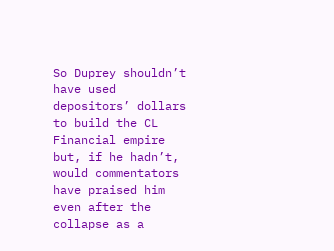So Duprey shouldn’t have used depositors’ dollars to build the CL Financial empire but, if he hadn’t, would commentators have praised him even after the collapse as a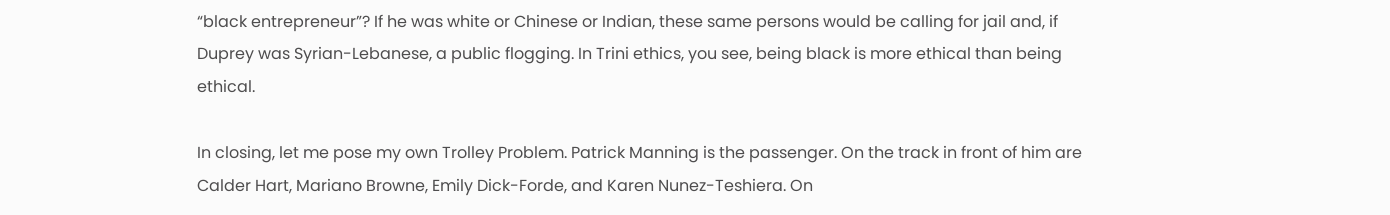“black entrepreneur”? If he was white or Chinese or Indian, these same persons would be calling for jail and, if Duprey was Syrian-Lebanese, a public flogging. In Trini ethics, you see, being black is more ethical than being ethical.

In closing, let me pose my own Trolley Problem. Patrick Manning is the passenger. On the track in front of him are Calder Hart, Mariano Browne, Emily Dick-Forde, and Karen Nunez-Teshiera. On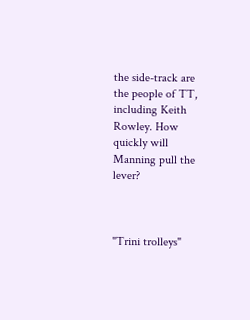the side-track are the people of TT, including Keith Rowley. How quickly will Manning pull the lever?



"Trini trolleys"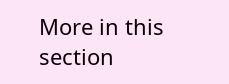More in this section